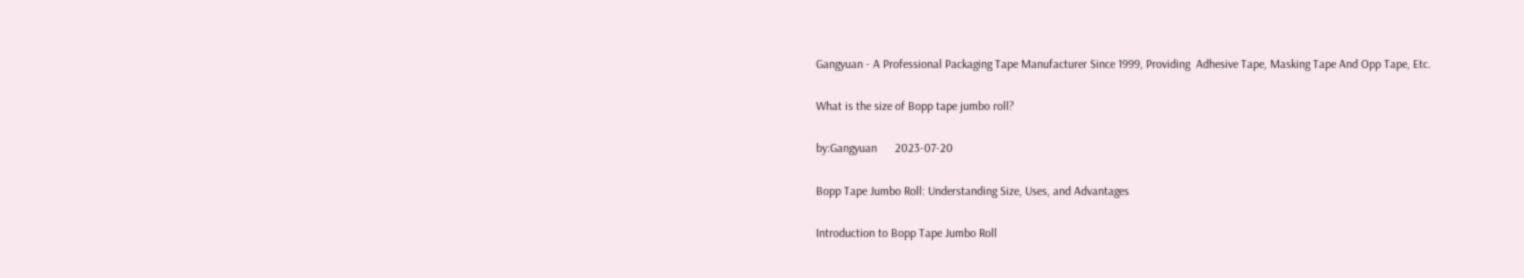Gangyuan - A Professional Packaging Tape Manufacturer Since 1999, Providing  Adhesive Tape, Masking Tape And Opp Tape, Etc.

What is the size of Bopp tape jumbo roll?

by:Gangyuan      2023-07-20

Bopp Tape Jumbo Roll: Understanding Size, Uses, and Advantages

Introduction to Bopp Tape Jumbo Roll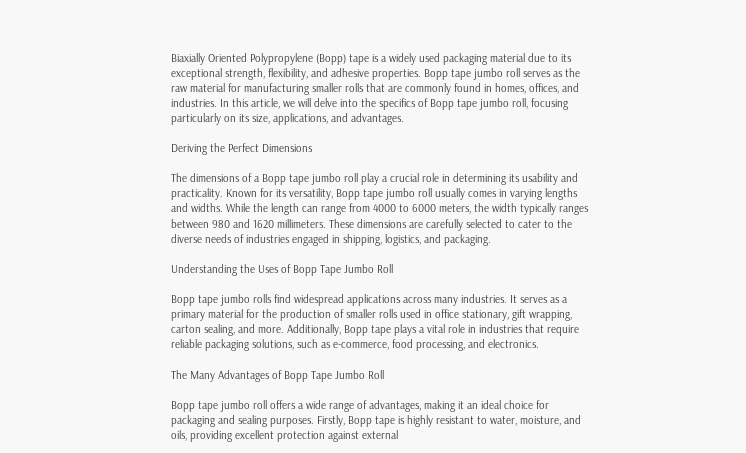Biaxially Oriented Polypropylene (Bopp) tape is a widely used packaging material due to its exceptional strength, flexibility, and adhesive properties. Bopp tape jumbo roll serves as the raw material for manufacturing smaller rolls that are commonly found in homes, offices, and industries. In this article, we will delve into the specifics of Bopp tape jumbo roll, focusing particularly on its size, applications, and advantages.

Deriving the Perfect Dimensions

The dimensions of a Bopp tape jumbo roll play a crucial role in determining its usability and practicality. Known for its versatility, Bopp tape jumbo roll usually comes in varying lengths and widths. While the length can range from 4000 to 6000 meters, the width typically ranges between 980 and 1620 millimeters. These dimensions are carefully selected to cater to the diverse needs of industries engaged in shipping, logistics, and packaging.

Understanding the Uses of Bopp Tape Jumbo Roll

Bopp tape jumbo rolls find widespread applications across many industries. It serves as a primary material for the production of smaller rolls used in office stationary, gift wrapping, carton sealing, and more. Additionally, Bopp tape plays a vital role in industries that require reliable packaging solutions, such as e-commerce, food processing, and electronics.

The Many Advantages of Bopp Tape Jumbo Roll

Bopp tape jumbo roll offers a wide range of advantages, making it an ideal choice for packaging and sealing purposes. Firstly, Bopp tape is highly resistant to water, moisture, and oils, providing excellent protection against external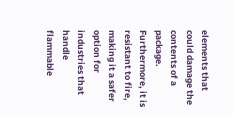elements that could damage the contents of a package. Furthermore, it is resistant to fire, making it a safer option for industries that handle flammable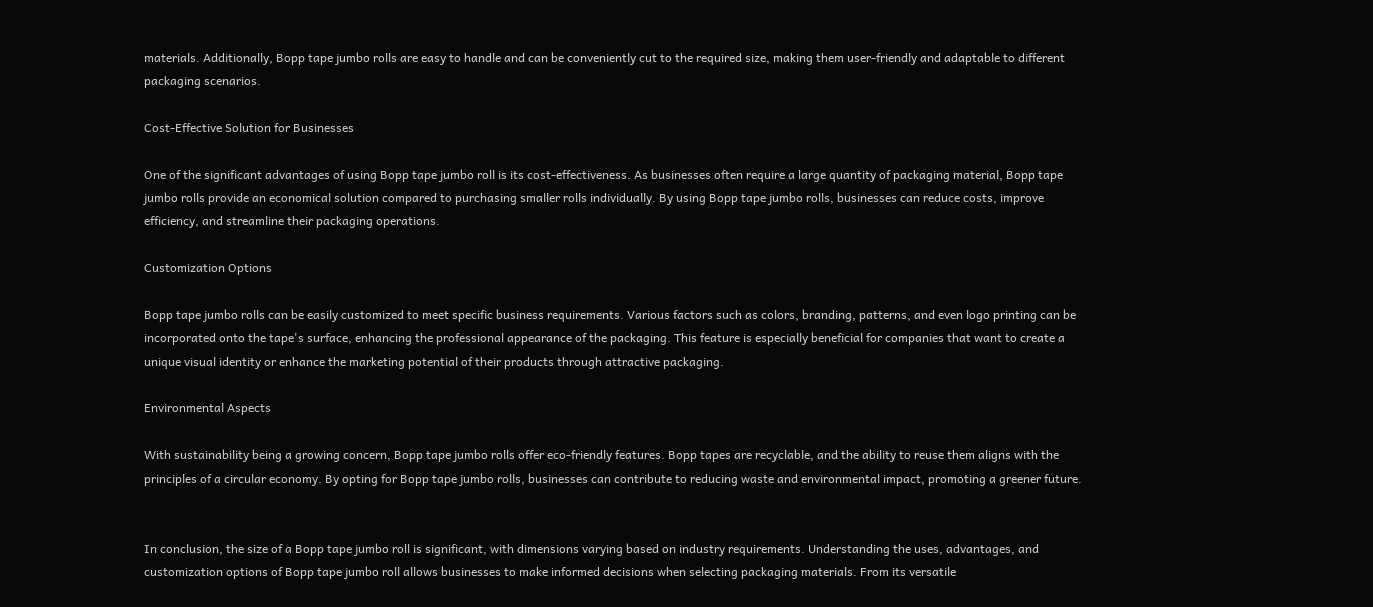materials. Additionally, Bopp tape jumbo rolls are easy to handle and can be conveniently cut to the required size, making them user-friendly and adaptable to different packaging scenarios.

Cost-Effective Solution for Businesses

One of the significant advantages of using Bopp tape jumbo roll is its cost-effectiveness. As businesses often require a large quantity of packaging material, Bopp tape jumbo rolls provide an economical solution compared to purchasing smaller rolls individually. By using Bopp tape jumbo rolls, businesses can reduce costs, improve efficiency, and streamline their packaging operations.

Customization Options

Bopp tape jumbo rolls can be easily customized to meet specific business requirements. Various factors such as colors, branding, patterns, and even logo printing can be incorporated onto the tape's surface, enhancing the professional appearance of the packaging. This feature is especially beneficial for companies that want to create a unique visual identity or enhance the marketing potential of their products through attractive packaging.

Environmental Aspects

With sustainability being a growing concern, Bopp tape jumbo rolls offer eco-friendly features. Bopp tapes are recyclable, and the ability to reuse them aligns with the principles of a circular economy. By opting for Bopp tape jumbo rolls, businesses can contribute to reducing waste and environmental impact, promoting a greener future.


In conclusion, the size of a Bopp tape jumbo roll is significant, with dimensions varying based on industry requirements. Understanding the uses, advantages, and customization options of Bopp tape jumbo roll allows businesses to make informed decisions when selecting packaging materials. From its versatile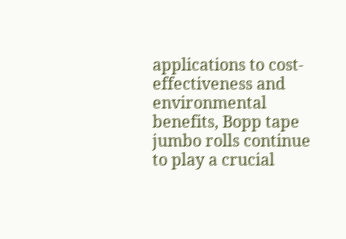applications to cost-effectiveness and environmental benefits, Bopp tape jumbo rolls continue to play a crucial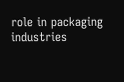role in packaging industries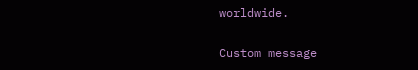worldwide.

Custom message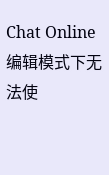Chat Online 编辑模式下无法使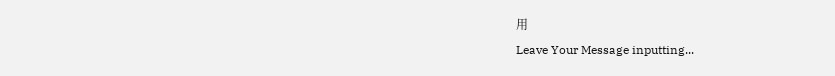用
Leave Your Message inputting...